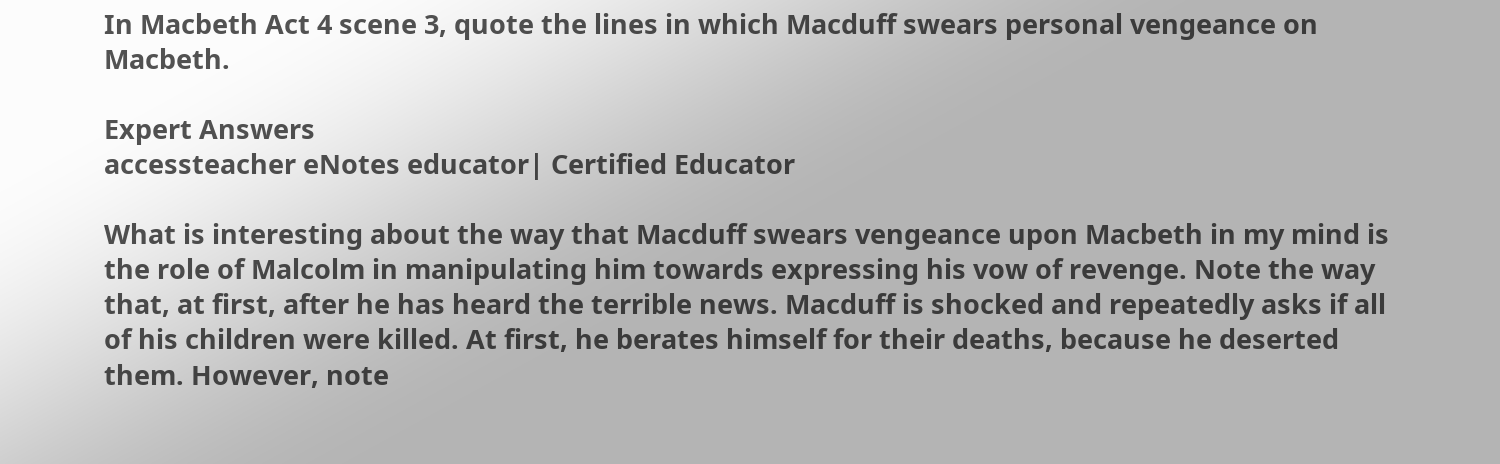In Macbeth Act 4 scene 3, quote the lines in which Macduff swears personal vengeance on Macbeth.

Expert Answers
accessteacher eNotes educator| Certified Educator

What is interesting about the way that Macduff swears vengeance upon Macbeth in my mind is the role of Malcolm in manipulating him towards expressing his vow of revenge. Note the way that, at first, after he has heard the terrible news. Macduff is shocked and repeatedly asks if all of his children were killed. At first, he berates himself for their deaths, because he deserted them. However, note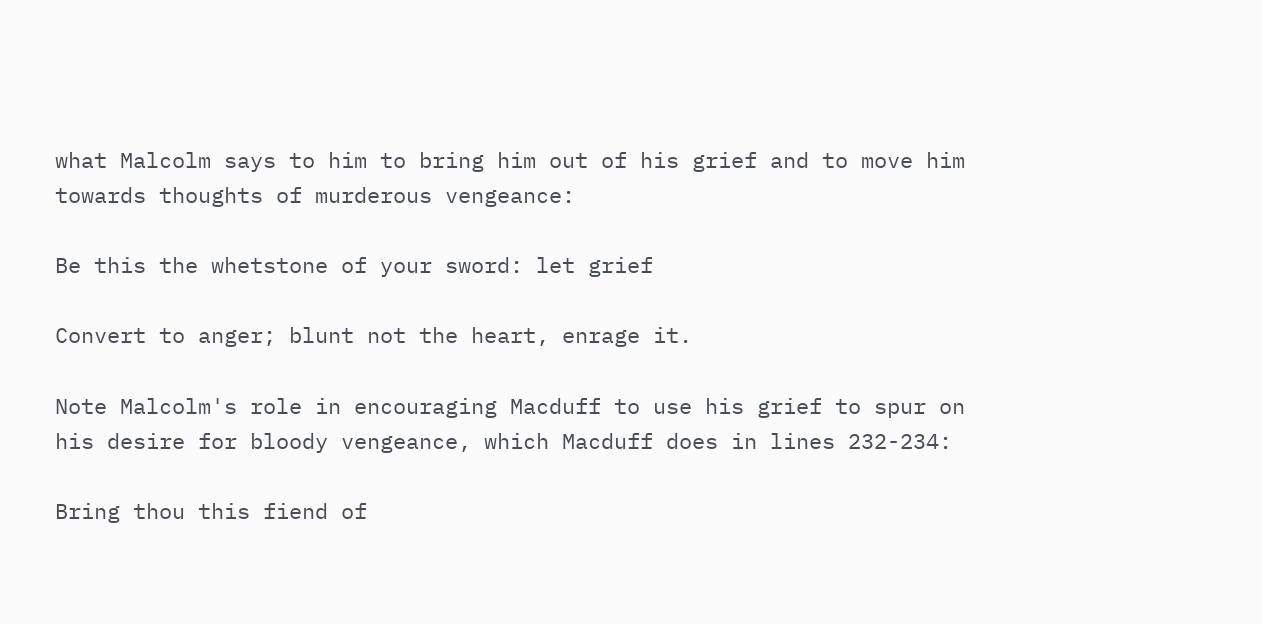what Malcolm says to him to bring him out of his grief and to move him towards thoughts of murderous vengeance:

Be this the whetstone of your sword: let grief

Convert to anger; blunt not the heart, enrage it.

Note Malcolm's role in encouraging Macduff to use his grief to spur on his desire for bloody vengeance, which Macduff does in lines 232-234:

Bring thou this fiend of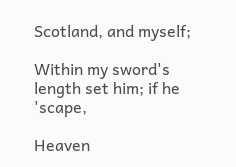Scotland, and myself;

Within my sword's length set him; if he 'scape,

Heaven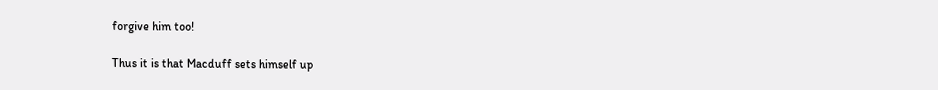forgive him too!

Thus it is that Macduff sets himself up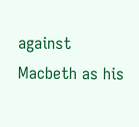against Macbeth as his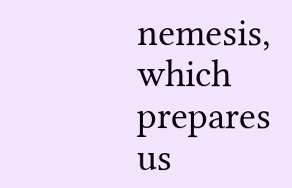nemesis, which prepares us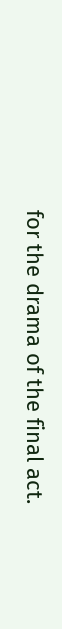for the drama of the final act.